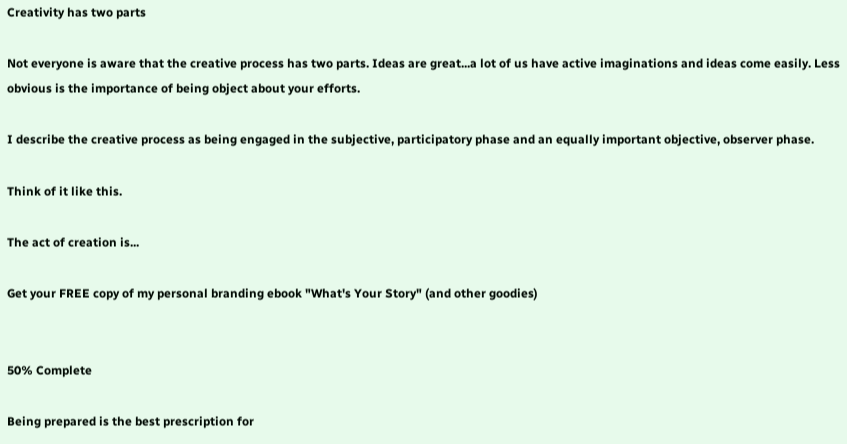Creativity has two parts

Not everyone is aware that the creative process has two parts. Ideas are great...a lot of us have active imaginations and ideas come easily. Less obvious is the importance of being object about your efforts.

I describe the creative process as being engaged in the subjective, participatory phase and an equally important objective, observer phase.

Think of it like this.

The act of creation is...

Get your FREE copy of my personal branding ebook "What's Your Story" (and other goodies)


50% Complete

Being prepared is the best prescription for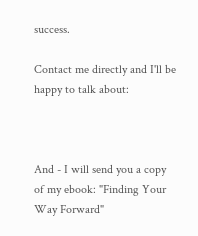success.

Contact me directly and I'll be happy to talk about:



And - I will send you a copy of my ebook: "Finding Your Way Forward"